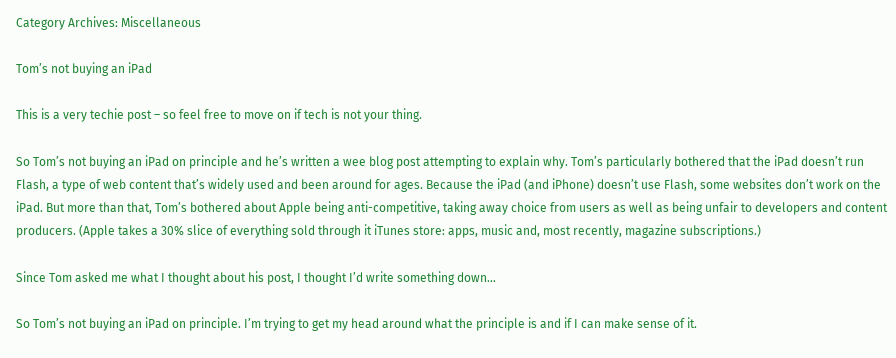Category Archives: Miscellaneous

Tom’s not buying an iPad

This is a very techie post – so feel free to move on if tech is not your thing.

So Tom’s not buying an iPad on principle and he’s written a wee blog post attempting to explain why. Tom’s particularly bothered that the iPad doesn’t run Flash, a type of web content that’s widely used and been around for ages. Because the iPad (and iPhone) doesn’t use Flash, some websites don’t work on the iPad. But more than that, Tom’s bothered about Apple being anti-competitive, taking away choice from users as well as being unfair to developers and content producers. (Apple takes a 30% slice of everything sold through it iTunes store: apps, music and, most recently, magazine subscriptions.)

Since Tom asked me what I thought about his post, I thought I’d write something down…

So Tom’s not buying an iPad on principle. I’m trying to get my head around what the principle is and if I can make sense of it.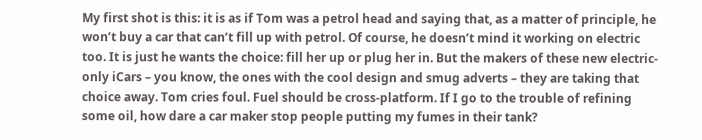My first shot is this: it is as if Tom was a petrol head and saying that, as a matter of principle, he won’t buy a car that can’t fill up with petrol. Of course, he doesn’t mind it working on electric too. It is just he wants the choice: fill her up or plug her in. But the makers of these new electric-only iCars – you know, the ones with the cool design and smug adverts – they are taking that choice away. Tom cries foul. Fuel should be cross-platform. If I go to the trouble of refining some oil, how dare a car maker stop people putting my fumes in their tank?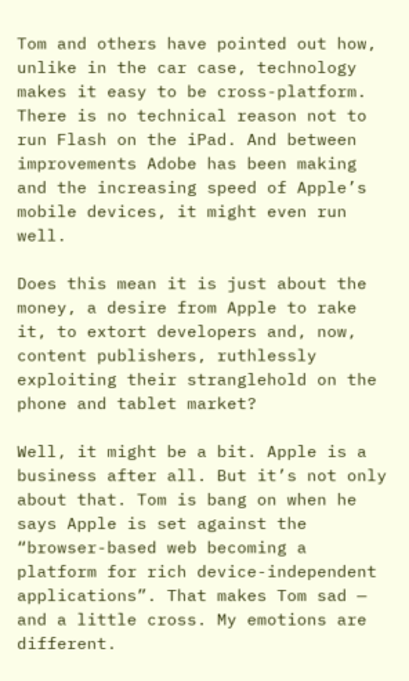Tom and others have pointed out how, unlike in the car case, technology makes it easy to be cross-platform. There is no technical reason not to run Flash on the iPad. And between improvements Adobe has been making and the increasing speed of Apple’s mobile devices, it might even run well.

Does this mean it is just about the money, a desire from Apple to rake it, to extort developers and, now, content publishers, ruthlessly exploiting their stranglehold on the phone and tablet market?

Well, it might be a bit. Apple is a business after all. But it’s not only about that. Tom is bang on when he says Apple is set against the “browser-based web becoming a platform for rich device-independent applications”. That makes Tom sad — and a little cross. My emotions are different.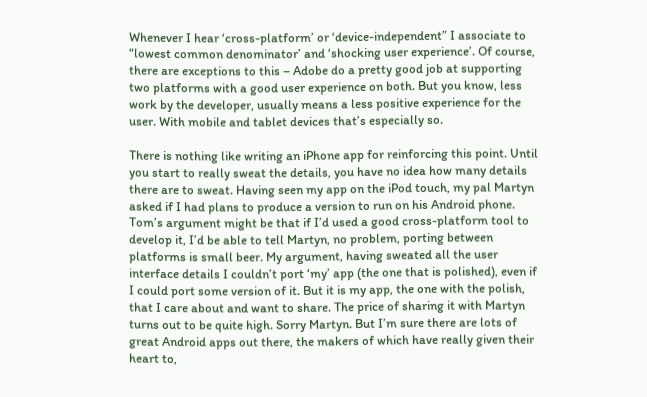Whenever I hear ‘cross-platform’ or ‘device-independent” I associate to “lowest common denominator’ and ‘shocking user experience’. Of course, there are exceptions to this – Adobe do a pretty good job at supporting two platforms with a good user experience on both. But you know, less work by the developer, usually means a less positive experience for the user. With mobile and tablet devices that’s especially so.

There is nothing like writing an iPhone app for reinforcing this point. Until you start to really sweat the details, you have no idea how many details there are to sweat. Having seen my app on the iPod touch, my pal Martyn asked if I had plans to produce a version to run on his Android phone. Tom’s argument might be that if I’d used a good cross-platform tool to develop it, I’d be able to tell Martyn, no problem, porting between platforms is small beer. My argument, having sweated all the user interface details I couldn’t port ‘my’ app (the one that is polished), even if I could port some version of it. But it is my app, the one with the polish, that I care about and want to share. The price of sharing it with Martyn turns out to be quite high. Sorry Martyn. But I’m sure there are lots of great Android apps out there, the makers of which have really given their heart to,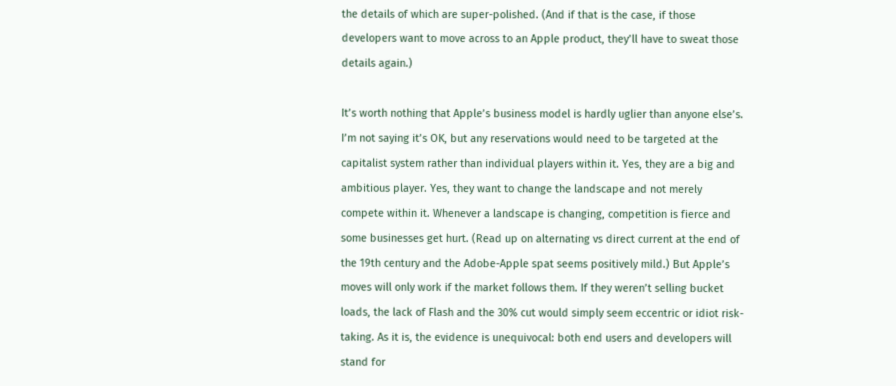the details of which are super-polished. (And if that is the case, if those developers want to move across to an Apple product, they’ll have to sweat those details again.)

It’s worth nothing that Apple’s business model is hardly uglier than anyone else’s. I’m not saying it’s OK, but any reservations would need to be targeted at the capitalist system rather than individual players within it. Yes, they are a big and ambitious player. Yes, they want to change the landscape and not merely compete within it. Whenever a landscape is changing, competition is fierce and some businesses get hurt. (Read up on alternating vs direct current at the end of the 19th century and the Adobe-Apple spat seems positively mild.) But Apple’s moves will only work if the market follows them. If they weren’t selling bucket loads, the lack of Flash and the 30% cut would simply seem eccentric or idiot risk-taking. As it is, the evidence is unequivocal: both end users and developers will stand for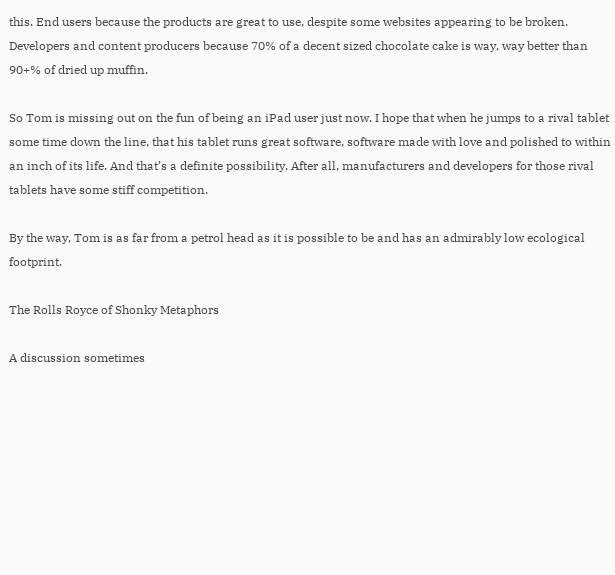this. End users because the products are great to use, despite some websites appearing to be broken. Developers and content producers because 70% of a decent sized chocolate cake is way, way better than 90+% of dried up muffin.

So Tom is missing out on the fun of being an iPad user just now. I hope that when he jumps to a rival tablet some time down the line, that his tablet runs great software, software made with love and polished to within an inch of its life. And that’s a definite possibility. After all, manufacturers and developers for those rival tablets have some stiff competition.

By the way, Tom is as far from a petrol head as it is possible to be and has an admirably low ecological footprint.

The Rolls Royce of Shonky Metaphors

A discussion sometimes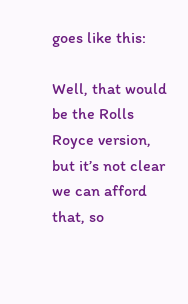goes like this:

Well, that would be the Rolls Royce version, but it’s not clear we can afford that, so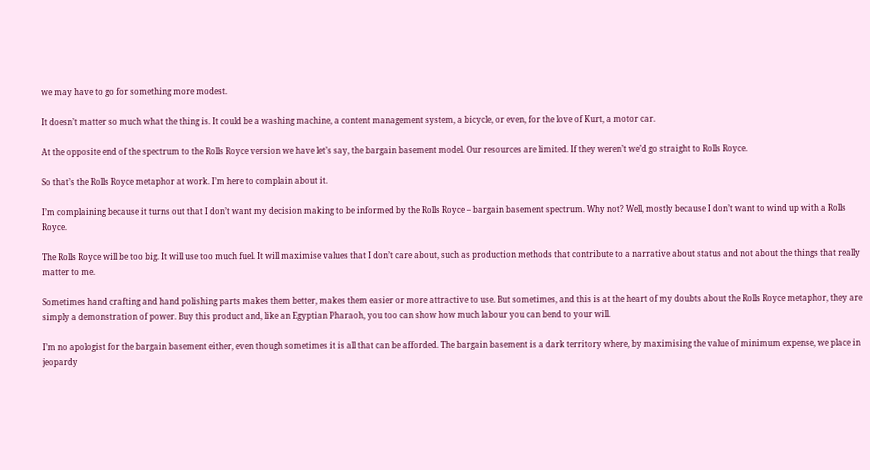we may have to go for something more modest.

It doesn’t matter so much what the thing is. It could be a washing machine, a content management system, a bicycle, or even, for the love of Kurt, a motor car.

At the opposite end of the spectrum to the Rolls Royce version we have let’s say, the bargain basement model. Our resources are limited. If they weren’t we’d go straight to Rolls Royce.

So that’s the Rolls Royce metaphor at work. I’m here to complain about it.

I’m complaining because it turns out that I don’t want my decision making to be informed by the Rolls Royce – bargain basement spectrum. Why not? Well, mostly because I don’t want to wind up with a Rolls Royce.

The Rolls Royce will be too big. It will use too much fuel. It will maximise values that I don’t care about, such as production methods that contribute to a narrative about status and not about the things that really matter to me.

Sometimes hand crafting and hand polishing parts makes them better, makes them easier or more attractive to use. But sometimes, and this is at the heart of my doubts about the Rolls Royce metaphor, they are simply a demonstration of power. Buy this product and, like an Egyptian Pharaoh, you too can show how much labour you can bend to your will.

I’m no apologist for the bargain basement either, even though sometimes it is all that can be afforded. The bargain basement is a dark territory where, by maximising the value of minimum expense, we place in jeopardy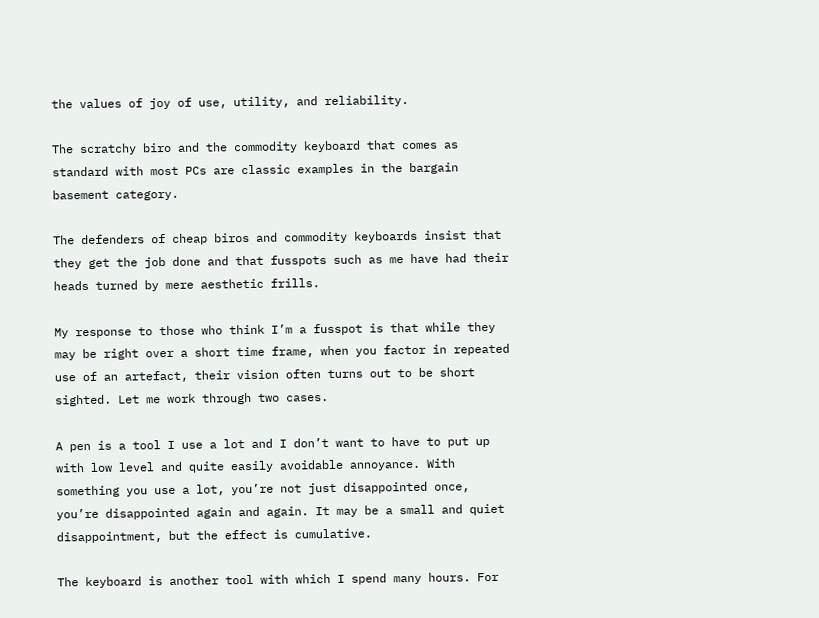the values of joy of use, utility, and reliability.

The scratchy biro and the commodity keyboard that comes as standard with most PCs are classic examples in the bargain basement category.

The defenders of cheap biros and commodity keyboards insist that they get the job done and that fusspots such as me have had their heads turned by mere aesthetic frills.

My response to those who think I’m a fusspot is that while they may be right over a short time frame, when you factor in repeated use of an artefact, their vision often turns out to be short sighted. Let me work through two cases.

A pen is a tool I use a lot and I don’t want to have to put up with low level and quite easily avoidable annoyance. With something you use a lot, you’re not just disappointed once, you’re disappointed again and again. It may be a small and quiet disappointment, but the effect is cumulative.

The keyboard is another tool with which I spend many hours. For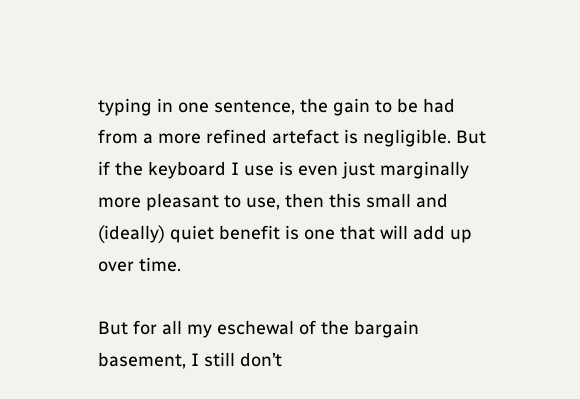typing in one sentence, the gain to be had from a more refined artefact is negligible. But if the keyboard I use is even just marginally more pleasant to use, then this small and (ideally) quiet benefit is one that will add up over time.

But for all my eschewal of the bargain basement, I still don’t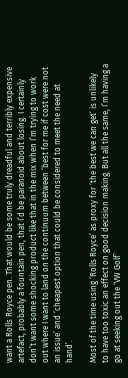want a Rolls Royce pen. That would be some truly dreadful and terribly expensive artefact, probably a fountain pen, that I’d be paranoid about losing. I certainly don’t want some shocking product like that in the mix when I’m trying to work out where I want to land on the continuum between ‘best for me if cost were not an issue’ and ‘cheapest option that could be considered to meet the need at hand’.

Most of the time using ‘Rolls Royce’ as proxy for ‘the best we can get’ is unlikely to have too toxic an effect on good decision making. But all the same, I’m having a go at seeking out the ‘VW Golf’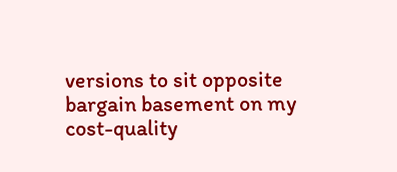versions to sit opposite bargain basement on my cost-quality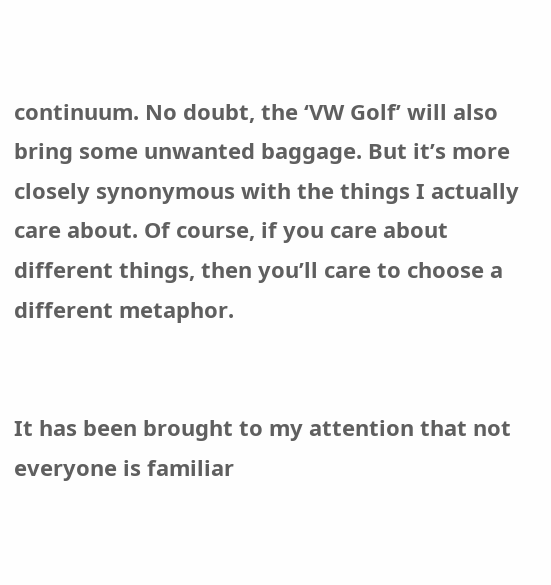continuum. No doubt, the ‘VW Golf’ will also bring some unwanted baggage. But it’s more closely synonymous with the things I actually care about. Of course, if you care about different things, then you’ll care to choose a different metaphor.


It has been brought to my attention that not everyone is familiar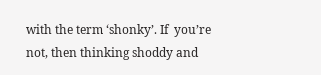with the term ‘shonky’. If  you’re not, then thinking shoddy and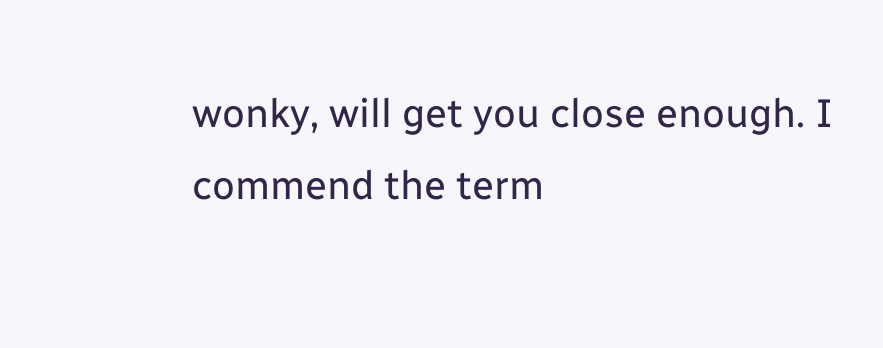wonky, will get you close enough. I commend the term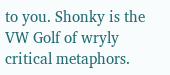to you. Shonky is the VW Golf of wryly critical metaphors.